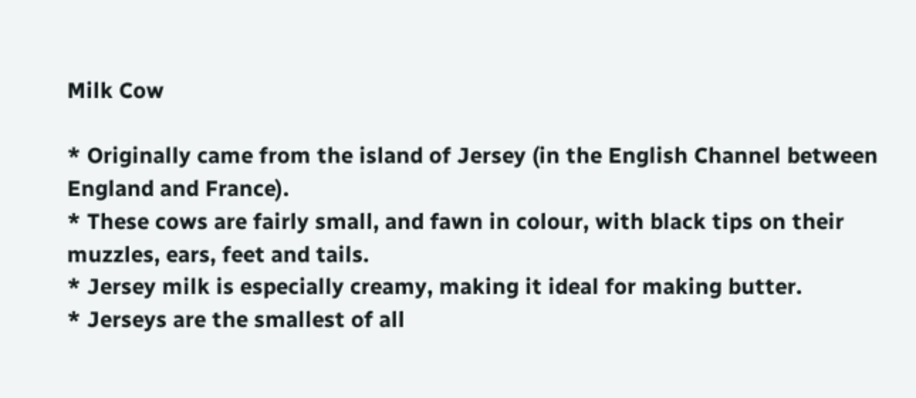Milk Cow

* Originally came from the island of Jersey (in the English Channel between England and France).
* These cows are fairly small, and fawn in colour, with black tips on their muzzles, ears, feet and tails.
* Jersey milk is especially creamy, making it ideal for making butter.
* Jerseys are the smallest of all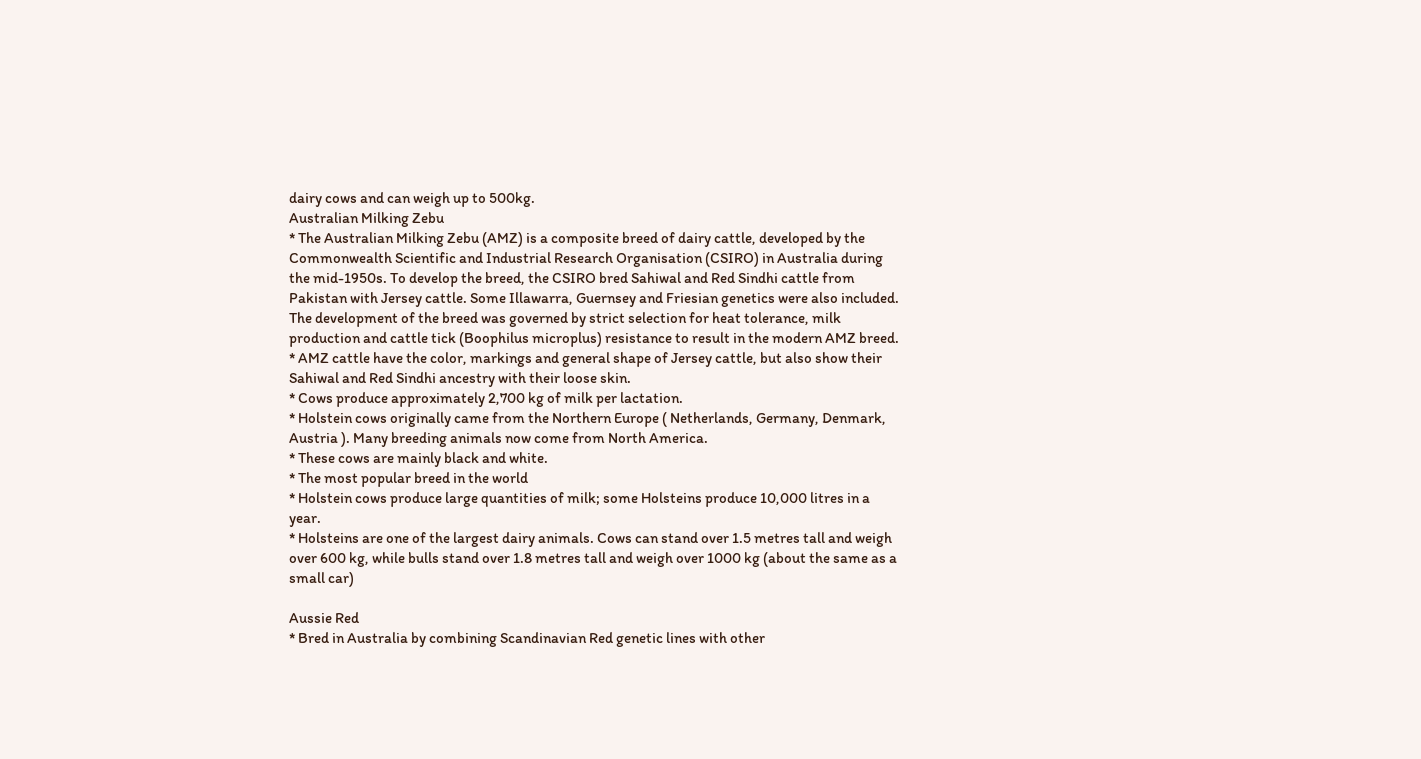dairy cows and can weigh up to 500kg.
Australian Milking Zebu
* The Australian Milking Zebu (AMZ) is a composite breed of dairy cattle, developed by the Commonwealth Scientific and Industrial Research Organisation (CSIRO) in Australia during the mid-1950s. To develop the breed, the CSIRO bred Sahiwal and Red Sindhi cattle from Pakistan with Jersey cattle. Some Illawarra, Guernsey and Friesian genetics were also included. The development of the breed was governed by strict selection for heat tolerance, milk production and cattle tick (Boophilus microplus) resistance to result in the modern AMZ breed.
* AMZ cattle have the color, markings and general shape of Jersey cattle, but also show their Sahiwal and Red Sindhi ancestry with their loose skin.
* Cows produce approximately 2,700 kg of milk per lactation.
* Holstein cows originally came from the Northern Europe ( Netherlands, Germany, Denmark, Austria ). Many breeding animals now come from North America.
* These cows are mainly black and white.
* The most popular breed in the world
* Holstein cows produce large quantities of milk; some Holsteins produce 10,000 litres in a year.
* Holsteins are one of the largest dairy animals. Cows can stand over 1.5 metres tall and weigh over 600 kg, while bulls stand over 1.8 metres tall and weigh over 1000 kg (about the same as a small car)

Aussie Red
* Bred in Australia by combining Scandinavian Red genetic lines with other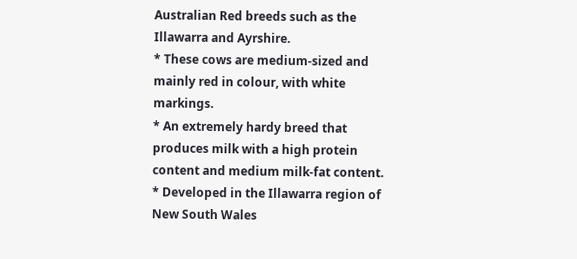Australian Red breeds such as the Illawarra and Ayrshire.
* These cows are medium-sized and mainly red in colour, with white markings.
* An extremely hardy breed that produces milk with a high protein content and medium milk-fat content.
* Developed in the Illawarra region of New South Wales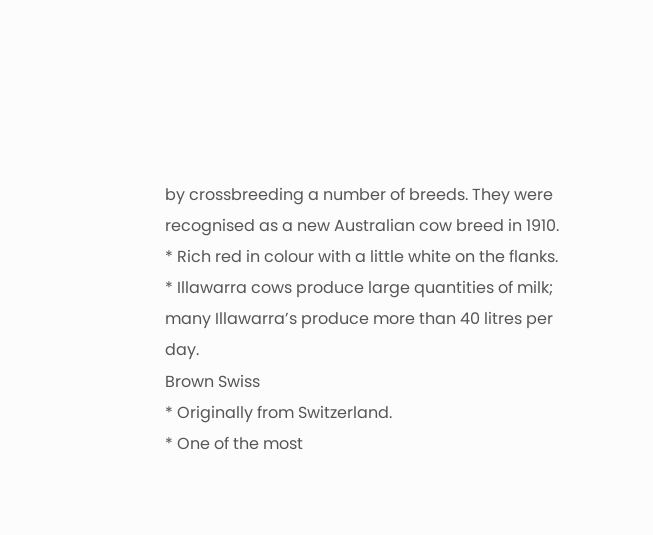by crossbreeding a number of breeds. They were recognised as a new Australian cow breed in 1910.
* Rich red in colour with a little white on the flanks.
* Illawarra cows produce large quantities of milk; many Illawarra’s produce more than 40 litres per day.
Brown Swiss
* Originally from Switzerland.
* One of the most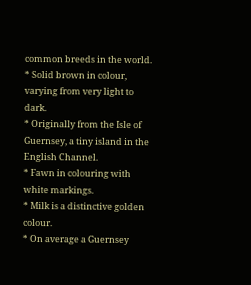common breeds in the world.
* Solid brown in colour, varying from very light to dark.
* Originally from the Isle of Guernsey, a tiny island in the English Channel.
* Fawn in colouring with white markings.
* Milk is a distinctive golden colour.
* On average a Guernsey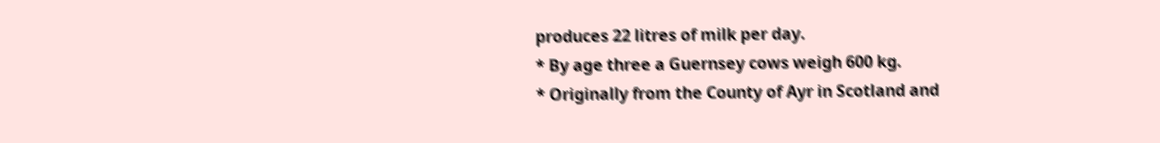produces 22 litres of milk per day.
* By age three a Guernsey cows weigh 600 kg.
* Originally from the County of Ayr in Scotland and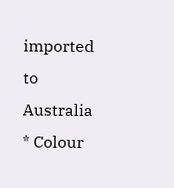imported to Australia
* Colour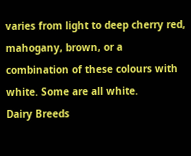varies from light to deep cherry red, mahogany, brown, or a combination of these colours with white. Some are all white.
Dairy Breeds